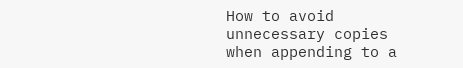How to avoid unnecessary copies when appending to a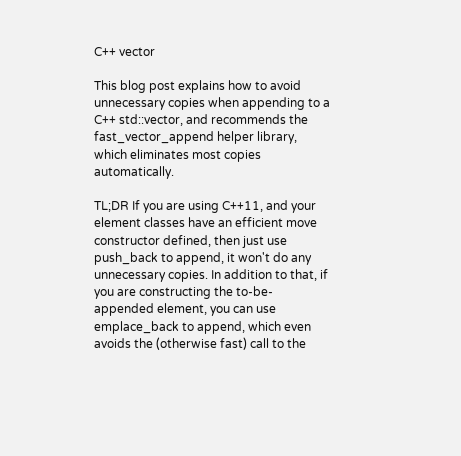C++ vector

This blog post explains how to avoid unnecessary copies when appending to a C++ std::vector, and recommends the fast_vector_append helper library, which eliminates most copies automatically.

TL;DR If you are using C++11, and your element classes have an efficient move constructor defined, then just use push_back to append, it won't do any unnecessary copies. In addition to that, if you are constructing the to-be-appended element, you can use emplace_back to append, which even avoids the (otherwise fast) call to the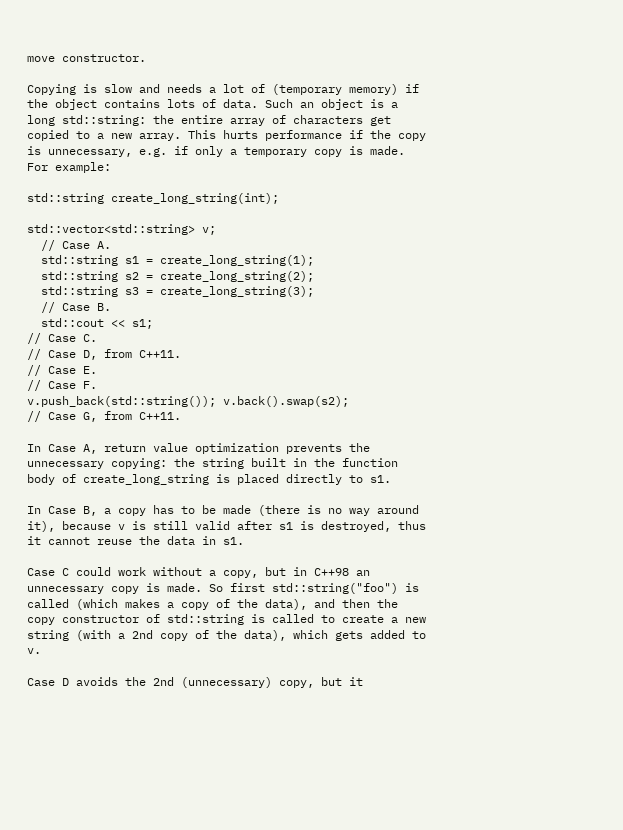move constructor.

Copying is slow and needs a lot of (temporary memory) if the object contains lots of data. Such an object is a long std::string: the entire array of characters get copied to a new array. This hurts performance if the copy is unnecessary, e.g. if only a temporary copy is made. For example:

std::string create_long_string(int);

std::vector<std::string> v;
  // Case A.
  std::string s1 = create_long_string(1);
  std::string s2 = create_long_string(2);
  std::string s3 = create_long_string(3);
  // Case B.
  std::cout << s1;
// Case C.
// Case D, from C++11.
// Case E.
// Case F.
v.push_back(std::string()); v.back().swap(s2);
// Case G, from C++11.

In Case A, return value optimization prevents the unnecessary copying: the string built in the function body of create_long_string is placed directly to s1.

In Case B, a copy has to be made (there is no way around it), because v is still valid after s1 is destroyed, thus it cannot reuse the data in s1.

Case C could work without a copy, but in C++98 an unnecessary copy is made. So first std::string("foo") is called (which makes a copy of the data), and then the copy constructor of std::string is called to create a new string (with a 2nd copy of the data), which gets added to v.

Case D avoids the 2nd (unnecessary) copy, but it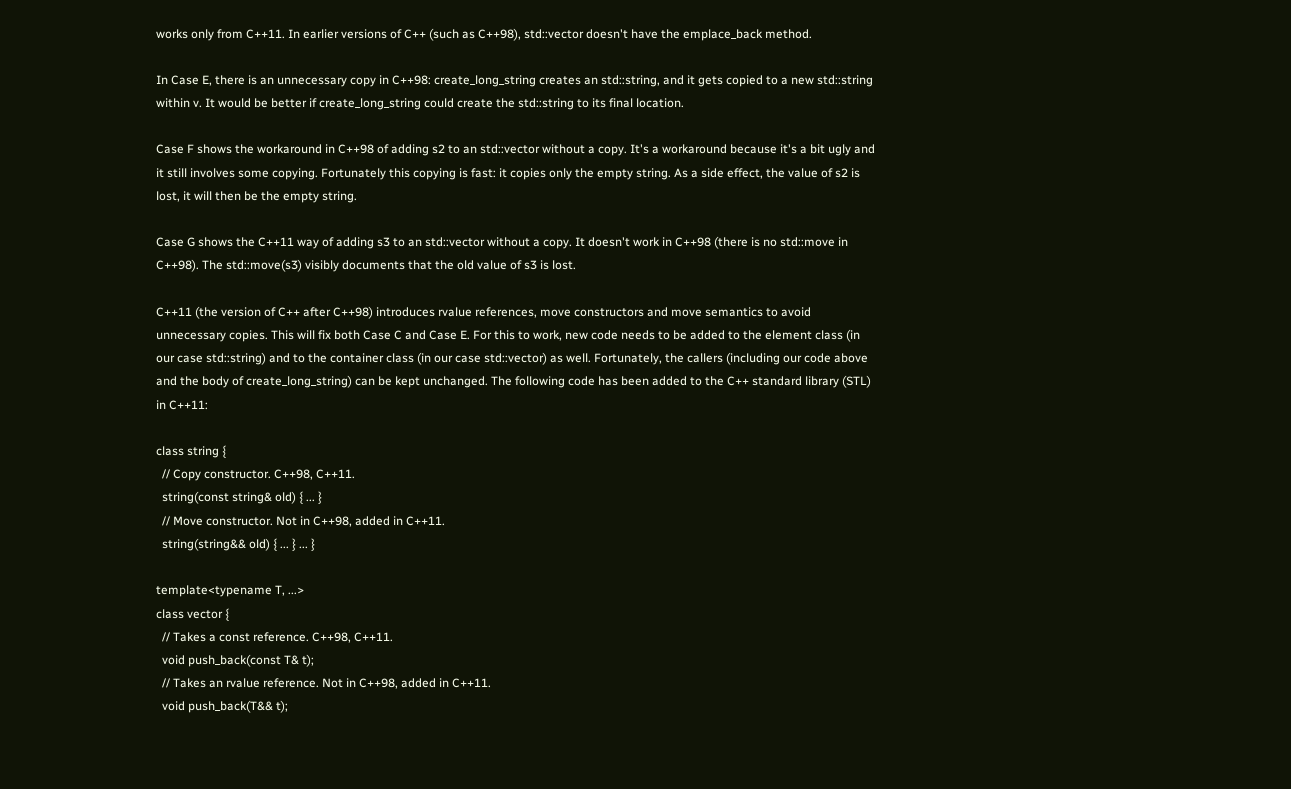works only from C++11. In earlier versions of C++ (such as C++98), std::vector doesn't have the emplace_back method.

In Case E, there is an unnecessary copy in C++98: create_long_string creates an std::string, and it gets copied to a new std::string within v. It would be better if create_long_string could create the std::string to its final location.

Case F shows the workaround in C++98 of adding s2 to an std::vector without a copy. It's a workaround because it's a bit ugly and it still involves some copying. Fortunately this copying is fast: it copies only the empty string. As a side effect, the value of s2 is lost, it will then be the empty string.

Case G shows the C++11 way of adding s3 to an std::vector without a copy. It doesn't work in C++98 (there is no std::move in C++98). The std::move(s3) visibly documents that the old value of s3 is lost.

C++11 (the version of C++ after C++98) introduces rvalue references, move constructors and move semantics to avoid unnecessary copies. This will fix both Case C and Case E. For this to work, new code needs to be added to the element class (in our case std::string) and to the container class (in our case std::vector) as well. Fortunately, the callers (including our code above and the body of create_long_string) can be kept unchanged. The following code has been added to the C++ standard library (STL) in C++11:

class string {
  // Copy constructor. C++98, C++11.
  string(const string& old) { ... }
  // Move constructor. Not in C++98, added in C++11.
  string(string&& old) { ... } ... }

template<typename T, ...>
class vector {
  // Takes a const reference. C++98, C++11.
  void push_back(const T& t);
  // Takes an rvalue reference. Not in C++98, added in C++11.
  void push_back(T&& t);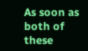As soon as both of these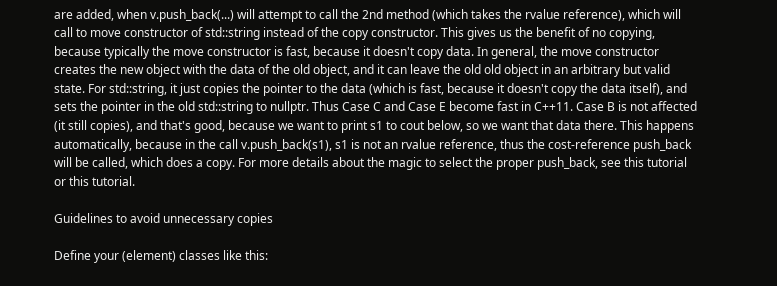are added, when v.push_back(...) will attempt to call the 2nd method (which takes the rvalue reference), which will call to move constructor of std::string instead of the copy constructor. This gives us the benefit of no copying, because typically the move constructor is fast, because it doesn't copy data. In general, the move constructor creates the new object with the data of the old object, and it can leave the old old object in an arbitrary but valid state. For std::string, it just copies the pointer to the data (which is fast, because it doesn't copy the data itself), and sets the pointer in the old std::string to nullptr. Thus Case C and Case E become fast in C++11. Case B is not affected (it still copies), and that's good, because we want to print s1 to cout below, so we want that data there. This happens automatically, because in the call v.push_back(s1), s1 is not an rvalue reference, thus the cost-reference push_back will be called, which does a copy. For more details about the magic to select the proper push_back, see this tutorial or this tutorial.

Guidelines to avoid unnecessary copies

Define your (element) classes like this: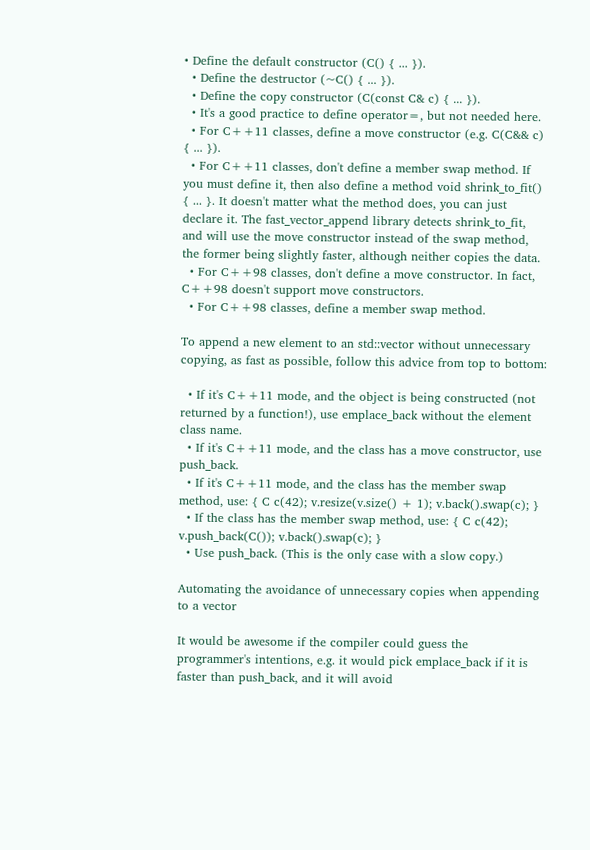• Define the default constructor (C() { ... }).
  • Define the destructor (~C() { ... }).
  • Define the copy constructor (C(const C& c) { ... }).
  • It's a good practice to define operator=, but not needed here.
  • For C++11 classes, define a move constructor (e.g. C(C&& c) { ... }).
  • For C++11 classes, don't define a member swap method. If you must define it, then also define a method void shrink_to_fit() { ... }. It doesn't matter what the method does, you can just declare it. The fast_vector_append library detects shrink_to_fit, and will use the move constructor instead of the swap method, the former being slightly faster, although neither copies the data.
  • For C++98 classes, don't define a move constructor. In fact, C++98 doesn't support move constructors.
  • For C++98 classes, define a member swap method.

To append a new element to an std::vector without unnecessary copying, as fast as possible, follow this advice from top to bottom:

  • If it's C++11 mode, and the object is being constructed (not returned by a function!), use emplace_back without the element class name.
  • If it's C++11 mode, and the class has a move constructor, use push_back.
  • If it's C++11 mode, and the class has the member swap method, use: { C c(42); v.resize(v.size() + 1); v.back().swap(c); }
  • If the class has the member swap method, use: { C c(42); v.push_back(C()); v.back().swap(c); }
  • Use push_back. (This is the only case with a slow copy.)

Automating the avoidance of unnecessary copies when appending to a vector

It would be awesome if the compiler could guess the programmer's intentions, e.g. it would pick emplace_back if it is faster than push_back, and it will avoid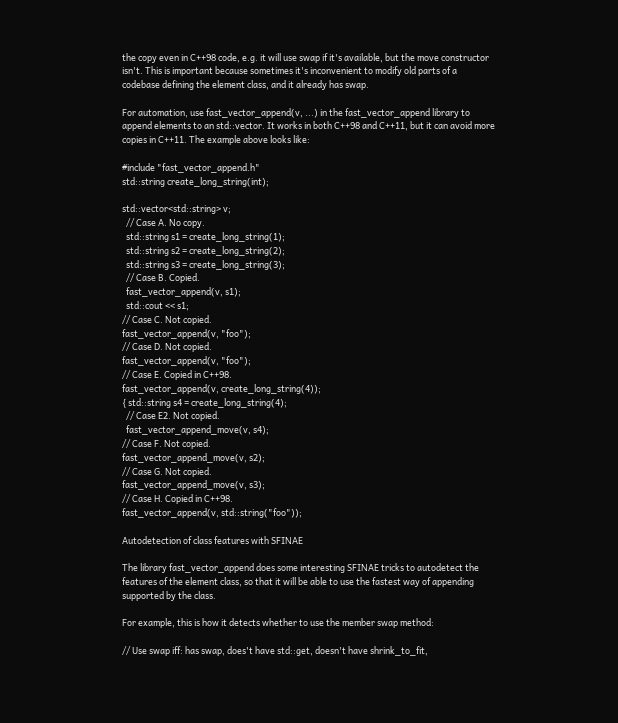the copy even in C++98 code, e.g. it will use swap if it's available, but the move constructor isn't. This is important because sometimes it's inconvenient to modify old parts of a codebase defining the element class, and it already has swap.

For automation, use fast_vector_append(v, ...) in the fast_vector_append library to append elements to an std::vector. It works in both C++98 and C++11, but it can avoid more copies in C++11. The example above looks like:

#include "fast_vector_append.h"
std::string create_long_string(int);

std::vector<std::string> v;
  // Case A. No copy.
  std::string s1 = create_long_string(1);
  std::string s2 = create_long_string(2);
  std::string s3 = create_long_string(3);
  // Case B. Copied.
  fast_vector_append(v, s1);
  std::cout << s1;
// Case C. Not copied.
fast_vector_append(v, "foo");
// Case D. Not copied.
fast_vector_append(v, "foo");
// Case E. Copied in C++98.
fast_vector_append(v, create_long_string(4));
{ std::string s4 = create_long_string(4);
  // Case E2. Not copied.
  fast_vector_append_move(v, s4);
// Case F. Not copied.
fast_vector_append_move(v, s2);
// Case G. Not copied.
fast_vector_append_move(v, s3);
// Case H. Copied in C++98.
fast_vector_append(v, std::string("foo"));

Autodetection of class features with SFINAE

The library fast_vector_append does some interesting SFINAE tricks to autodetect the features of the element class, so that it will be able to use the fastest way of appending supported by the class.

For example, this is how it detects whether to use the member swap method:

// Use swap iff: has swap, does't have std::get, doesn't have shrink_to_fit,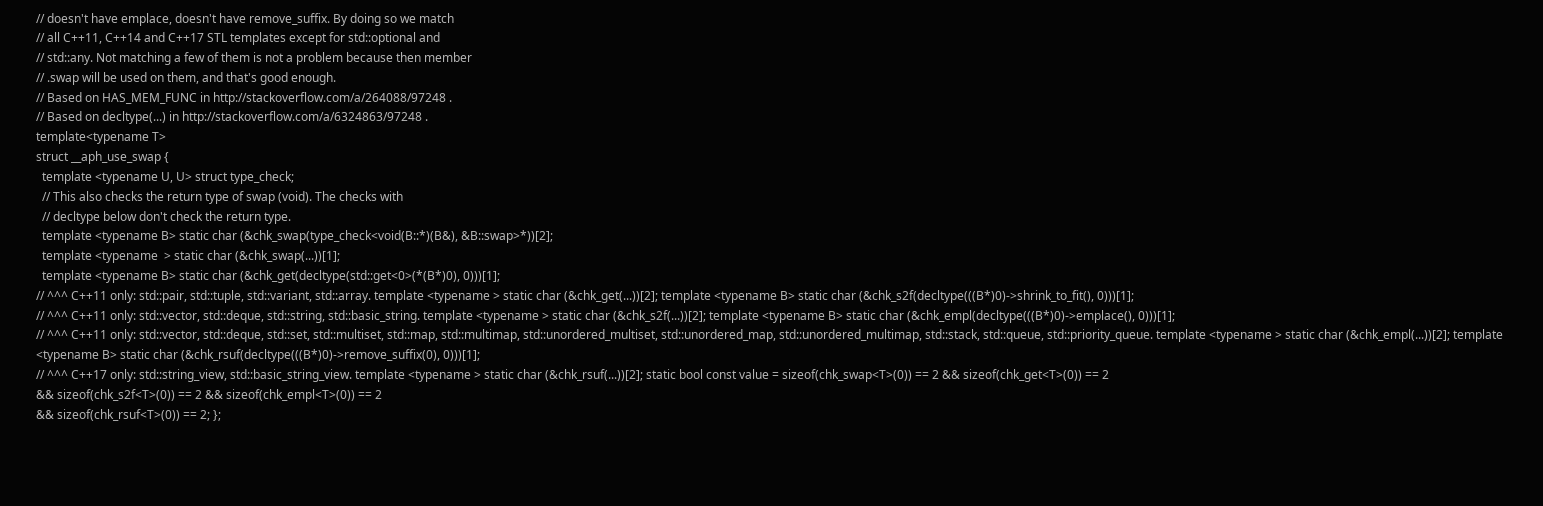// doesn't have emplace, doesn't have remove_suffix. By doing so we match
// all C++11, C++14 and C++17 STL templates except for std::optional and
// std::any. Not matching a few of them is not a problem because then member
// .swap will be used on them, and that's good enough.
// Based on HAS_MEM_FUNC in http://stackoverflow.com/a/264088/97248 .
// Based on decltype(...) in http://stackoverflow.com/a/6324863/97248 .
template<typename T>
struct __aph_use_swap {
  template <typename U, U> struct type_check;
  // This also checks the return type of swap (void). The checks with
  // decltype below don't check the return type.
  template <typename B> static char (&chk_swap(type_check<void(B::*)(B&), &B::swap>*))[2];
  template <typename  > static char (&chk_swap(...))[1];
  template <typename B> static char (&chk_get(decltype(std::get<0>(*(B*)0), 0)))[1];
// ^^^ C++11 only: std::pair, std::tuple, std::variant, std::array. template <typename > static char (&chk_get(...))[2]; template <typename B> static char (&chk_s2f(decltype(((B*)0)->shrink_to_fit(), 0)))[1];
// ^^^ C++11 only: std::vector, std::deque, std::string, std::basic_string. template <typename > static char (&chk_s2f(...))[2]; template <typename B> static char (&chk_empl(decltype(((B*)0)->emplace(), 0)))[1];
// ^^^ C++11 only: std::vector, std::deque, std::set, std::multiset, std::map, std::multimap, std::unordered_multiset, std::unordered_map, std::unordered_multimap, std::stack, std::queue, std::priority_queue. template <typename > static char (&chk_empl(...))[2]; template <typename B> static char (&chk_rsuf(decltype(((B*)0)->remove_suffix(0), 0)))[1];
// ^^^ C++17 only: std::string_view, std::basic_string_view. template <typename > static char (&chk_rsuf(...))[2]; static bool const value = sizeof(chk_swap<T>(0)) == 2 && sizeof(chk_get<T>(0)) == 2
&& sizeof(chk_s2f<T>(0)) == 2 && sizeof(chk_empl<T>(0)) == 2
&& sizeof(chk_rsuf<T>(0)) == 2; };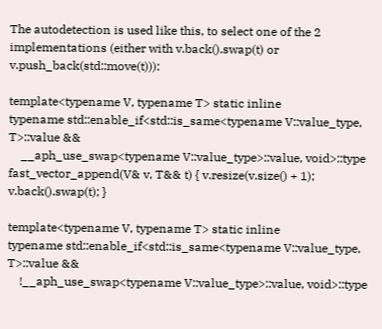The autodetection is used like this, to select one of the 2 implementations (either with v.back().swap(t) or v.push_back(std::move(t))):

template<typename V, typename T> static inline
typename std::enable_if<std::is_same<typename V::value_type, T>::value &&
    __aph_use_swap<typename V::value_type>::value, void>::type
fast_vector_append(V& v, T&& t) { v.resize(v.size() + 1); v.back().swap(t); }

template<typename V, typename T> static inline
typename std::enable_if<std::is_same<typename V::value_type, T>::value &&
    !__aph_use_swap<typename V::value_type>::value, void>::type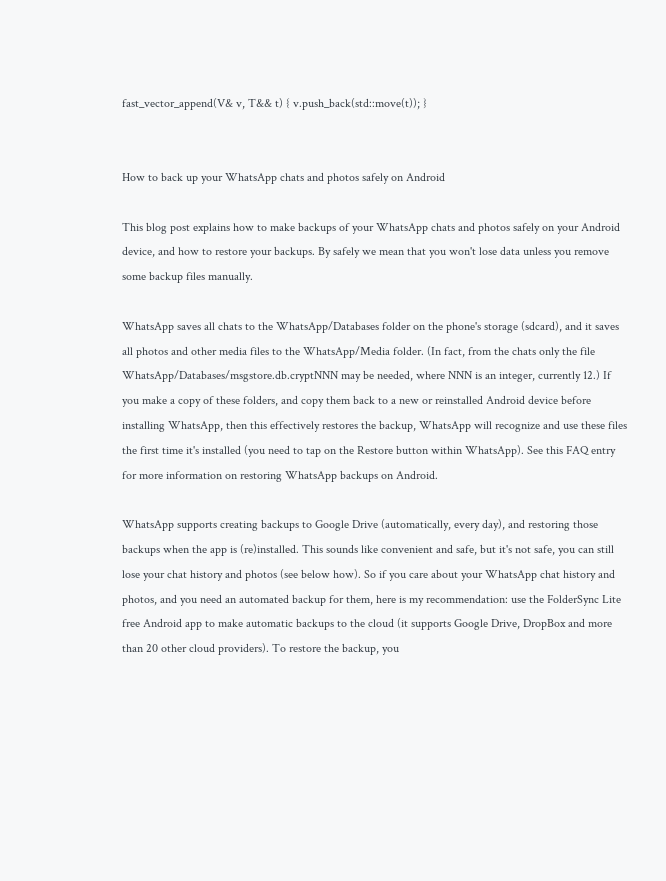fast_vector_append(V& v, T&& t) { v.push_back(std::move(t)); }


How to back up your WhatsApp chats and photos safely on Android

This blog post explains how to make backups of your WhatsApp chats and photos safely on your Android device, and how to restore your backups. By safely we mean that you won't lose data unless you remove some backup files manually.

WhatsApp saves all chats to the WhatsApp/Databases folder on the phone's storage (sdcard), and it saves all photos and other media files to the WhatsApp/Media folder. (In fact, from the chats only the file WhatsApp/Databases/msgstore.db.cryptNNN may be needed, where NNN is an integer, currently 12.) If you make a copy of these folders, and copy them back to a new or reinstalled Android device before installing WhatsApp, then this effectively restores the backup, WhatsApp will recognize and use these files the first time it's installed (you need to tap on the Restore button within WhatsApp). See this FAQ entry for more information on restoring WhatsApp backups on Android.

WhatsApp supports creating backups to Google Drive (automatically, every day), and restoring those backups when the app is (re)installed. This sounds like convenient and safe, but it's not safe, you can still lose your chat history and photos (see below how). So if you care about your WhatsApp chat history and photos, and you need an automated backup for them, here is my recommendation: use the FolderSync Lite free Android app to make automatic backups to the cloud (it supports Google Drive, DropBox and more than 20 other cloud providers). To restore the backup, you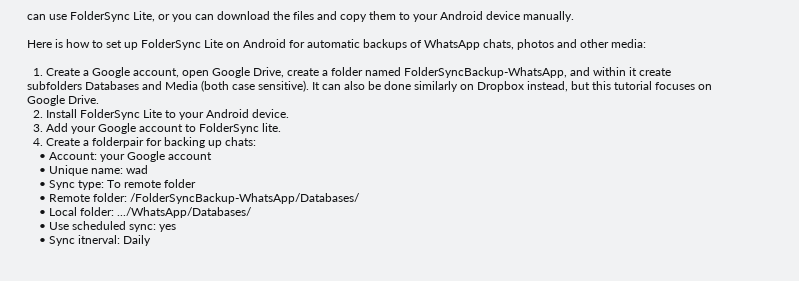can use FolderSync Lite, or you can download the files and copy them to your Android device manually.

Here is how to set up FolderSync Lite on Android for automatic backups of WhatsApp chats, photos and other media:

  1. Create a Google account, open Google Drive, create a folder named FolderSyncBackup-WhatsApp, and within it create subfolders Databases and Media (both case sensitive). It can also be done similarly on Dropbox instead, but this tutorial focuses on Google Drive.
  2. Install FolderSync Lite to your Android device.
  3. Add your Google account to FolderSync lite.
  4. Create a folderpair for backing up chats:
    • Account: your Google account
    • Unique name: wad
    • Sync type: To remote folder
    • Remote folder: /FolderSyncBackup-WhatsApp/Databases/
    • Local folder: .../WhatsApp/Databases/
    • Use scheduled sync: yes
    • Sync itnerval: Daily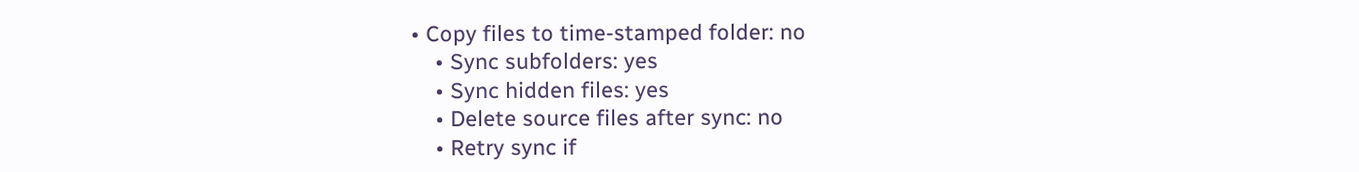• Copy files to time-stamped folder: no
    • Sync subfolders: yes
    • Sync hidden files: yes
    • Delete source files after sync: no
    • Retry sync if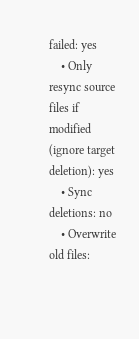failed: yes
    • Only resync source files if modified (ignore target deletion): yes
    • Sync deletions: no
    • Overwrite old files: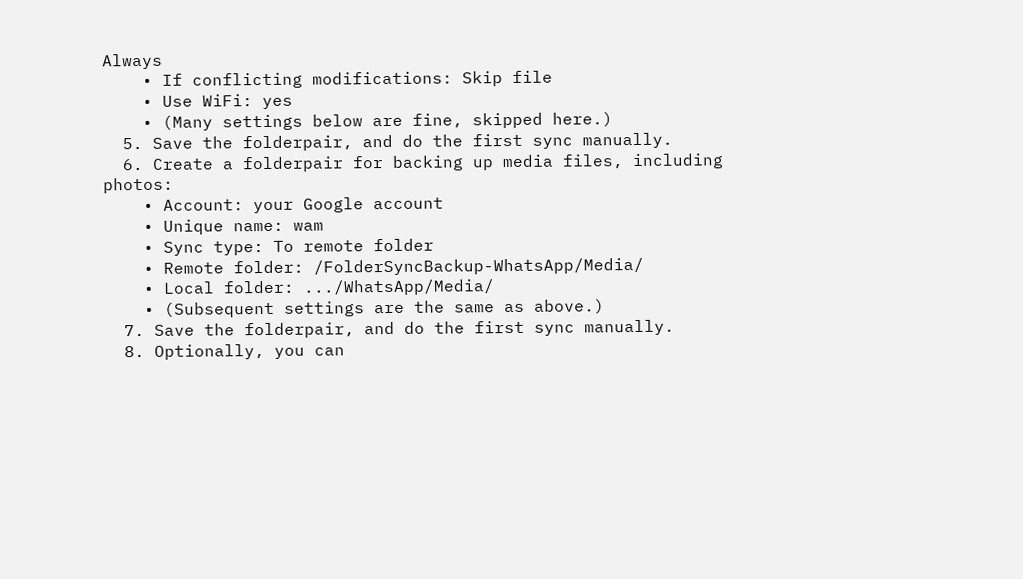Always
    • If conflicting modifications: Skip file
    • Use WiFi: yes
    • (Many settings below are fine, skipped here.)
  5. Save the folderpair, and do the first sync manually.
  6. Create a folderpair for backing up media files, including photos:
    • Account: your Google account
    • Unique name: wam
    • Sync type: To remote folder
    • Remote folder: /FolderSyncBackup-WhatsApp/Media/
    • Local folder: .../WhatsApp/Media/
    • (Subsequent settings are the same as above.)
  7. Save the folderpair, and do the first sync manually.
  8. Optionally, you can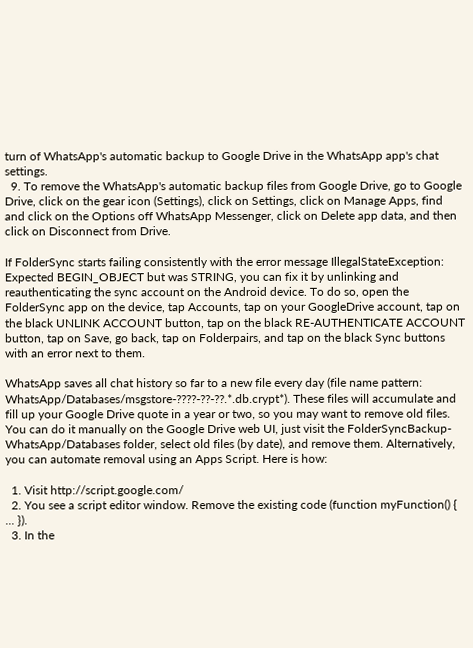turn of WhatsApp's automatic backup to Google Drive in the WhatsApp app's chat settings.
  9. To remove the WhatsApp's automatic backup files from Google Drive, go to Google Drive, click on the gear icon (Settings), click on Settings, click on Manage Apps, find and click on the Options off WhatsApp Messenger, click on Delete app data, and then click on Disconnect from Drive.

If FolderSync starts failing consistently with the error message IllegalStateException: Expected BEGIN_OBJECT but was STRING, you can fix it by unlinking and reauthenticating the sync account on the Android device. To do so, open the FolderSync app on the device, tap Accounts, tap on your GoogleDrive account, tap on the black UNLINK ACCOUNT button, tap on the black RE-AUTHENTICATE ACCOUNT button, tap on Save, go back, tap on Folderpairs, and tap on the black Sync buttons with an error next to them.

WhatsApp saves all chat history so far to a new file every day (file name pattern: WhatsApp/Databases/msgstore-????-??-??.*.db.crypt*). These files will accumulate and fill up your Google Drive quote in a year or two, so you may want to remove old files. You can do it manually on the Google Drive web UI, just visit the FolderSyncBackup-WhatsApp/Databases folder, select old files (by date), and remove them. Alternatively, you can automate removal using an Apps Script. Here is how:

  1. Visit http://script.google.com/
  2. You see a script editor window. Remove the existing code (function myFunction() { ... }).
  3. In the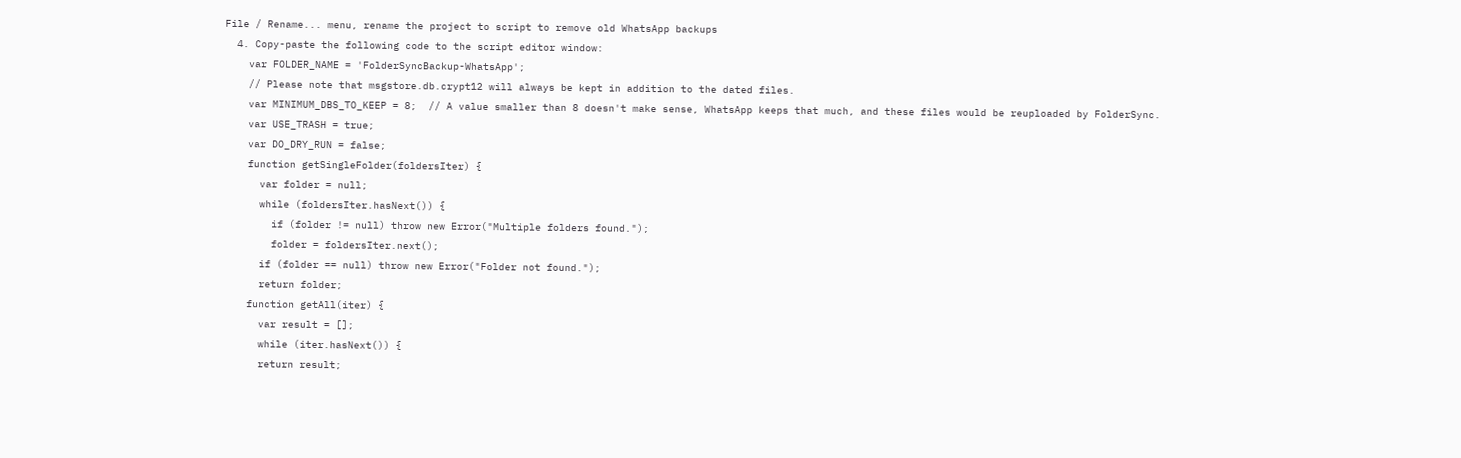File / Rename... menu, rename the project to script to remove old WhatsApp backups
  4. Copy-paste the following code to the script editor window:
    var FOLDER_NAME = 'FolderSyncBackup-WhatsApp';
    // Please note that msgstore.db.crypt12 will always be kept in addition to the dated files.
    var MINIMUM_DBS_TO_KEEP = 8;  // A value smaller than 8 doesn't make sense, WhatsApp keeps that much, and these files would be reuploaded by FolderSync.
    var USE_TRASH = true;
    var DO_DRY_RUN = false;
    function getSingleFolder(foldersIter) {
      var folder = null;
      while (foldersIter.hasNext()) {
        if (folder != null) throw new Error("Multiple folders found.");
        folder = foldersIter.next();
      if (folder == null) throw new Error("Folder not found.");
      return folder;
    function getAll(iter) {
      var result = [];
      while (iter.hasNext()) {
      return result;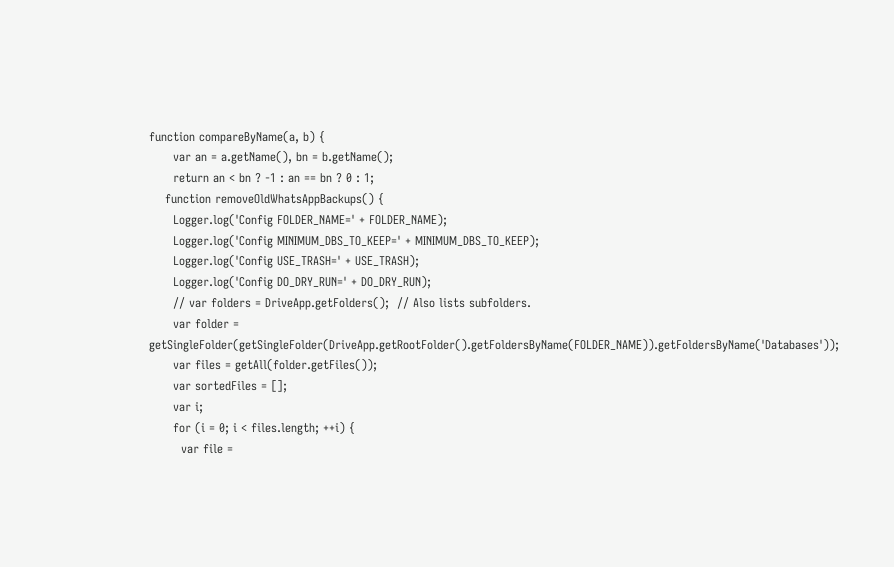function compareByName(a, b) {
      var an = a.getName(), bn = b.getName();
      return an < bn ? -1 : an == bn ? 0 : 1;
    function removeOldWhatsAppBackups() {
      Logger.log('Config FOLDER_NAME=' + FOLDER_NAME);
      Logger.log('Config MINIMUM_DBS_TO_KEEP=' + MINIMUM_DBS_TO_KEEP);
      Logger.log('Config USE_TRASH=' + USE_TRASH);
      Logger.log('Config DO_DRY_RUN=' + DO_DRY_RUN);
      // var folders = DriveApp.getFolders();  // Also lists subfolders.
      var folder = getSingleFolder(getSingleFolder(DriveApp.getRootFolder().getFoldersByName(FOLDER_NAME)).getFoldersByName('Databases'));
      var files = getAll(folder.getFiles());
      var sortedFiles = [];
      var i;
      for (i = 0; i < files.length; ++i) {
        var file =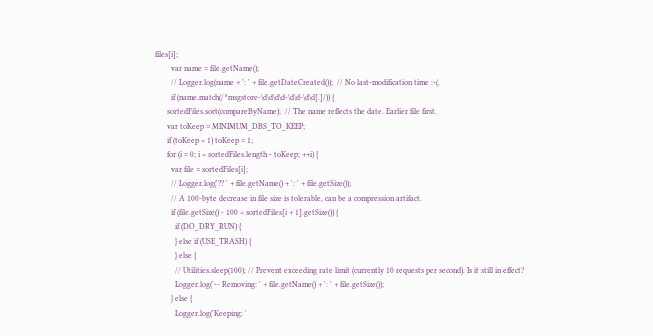files[i];
        var name = file.getName();
        // Logger.log(name + ': ' + file.getDateCreated());  // No last-modification time :-(.
        if (name.match(/^msgstore-\d\d\d\d-\d\d-\d\d[.]/)) {
      sortedFiles.sort(compareByName);  // The name reflects the date. Earlier file first.
      var toKeep = MINIMUM_DBS_TO_KEEP;
      if (toKeep < 1) toKeep = 1;
      for (i = 0; i < sortedFiles.length - toKeep; ++i) {
        var file = sortedFiles[i];
        // Logger.log('?? ' + file.getName() + ': ' + file.getSize());
        // A 100-byte decrease in file size is tolerable, can be a compression artifact.
        if (file.getSize() - 100 < sortedFiles[i + 1].getSize()) {
          if (DO_DRY_RUN) {
          } else if (USE_TRASH) {
          } else {
          // Utilities.sleep(100); // Prevent exceeding rate limit (currently 10 requests per second). Is it still in effect?
          Logger.log('-- Removing: ' + file.getName() + ': ' + file.getSize());
        } else {
          Logger.log('Keeping: '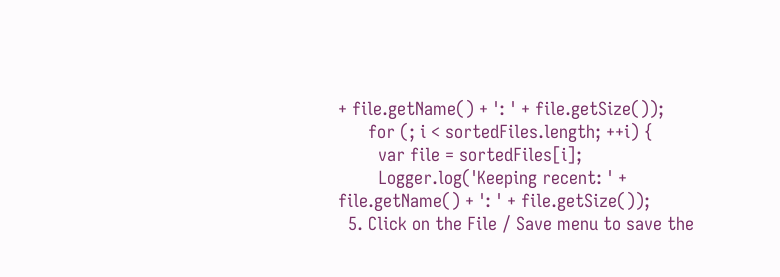+ file.getName() + ': ' + file.getSize());
      for (; i < sortedFiles.length; ++i) {
        var file = sortedFiles[i];
        Logger.log('Keeping recent: ' + file.getName() + ': ' + file.getSize());
  5. Click on the File / Save menu to save the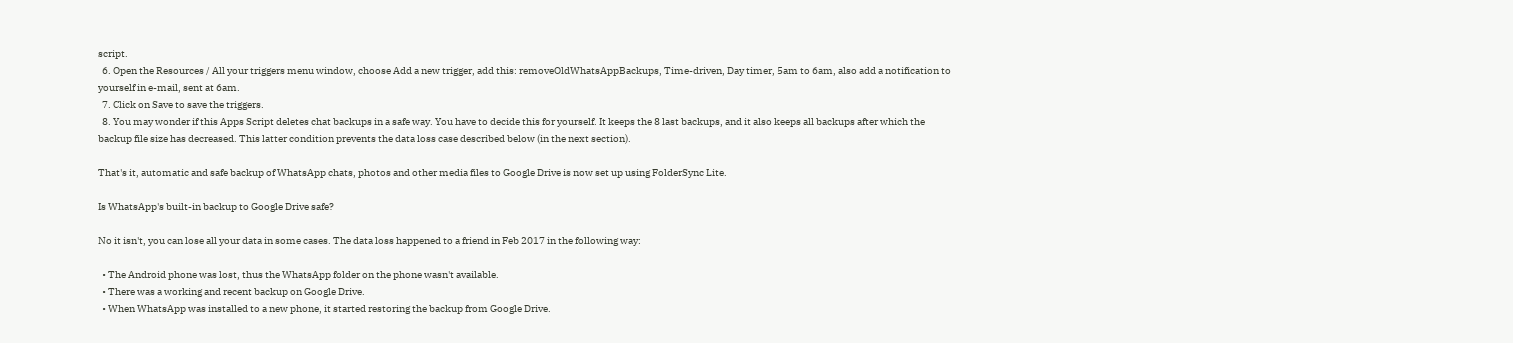script.
  6. Open the Resources / All your triggers menu window, choose Add a new trigger, add this: removeOldWhatsAppBackups, Time-driven, Day timer, 5am to 6am, also add a notification to yourself in e-mail, sent at 6am.
  7. Click on Save to save the triggers.
  8. You may wonder if this Apps Script deletes chat backups in a safe way. You have to decide this for yourself. It keeps the 8 last backups, and it also keeps all backups after which the backup file size has decreased. This latter condition prevents the data loss case described below (in the next section).

That's it, automatic and safe backup of WhatsApp chats, photos and other media files to Google Drive is now set up using FolderSync Lite.

Is WhatsApp's built-in backup to Google Drive safe?

No it isn't, you can lose all your data in some cases. The data loss happened to a friend in Feb 2017 in the following way:

  • The Android phone was lost, thus the WhatsApp folder on the phone wasn't available.
  • There was a working and recent backup on Google Drive.
  • When WhatsApp was installed to a new phone, it started restoring the backup from Google Drive.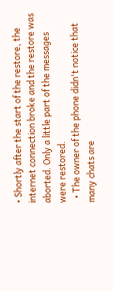• Shortly after the start of the restore, the internet connection broke and the restore was aborted. Only a little part of the messages were restored.
  • The owner of the phone didn't notice that many chats are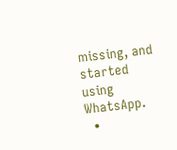missing, and started using WhatsApp.
  •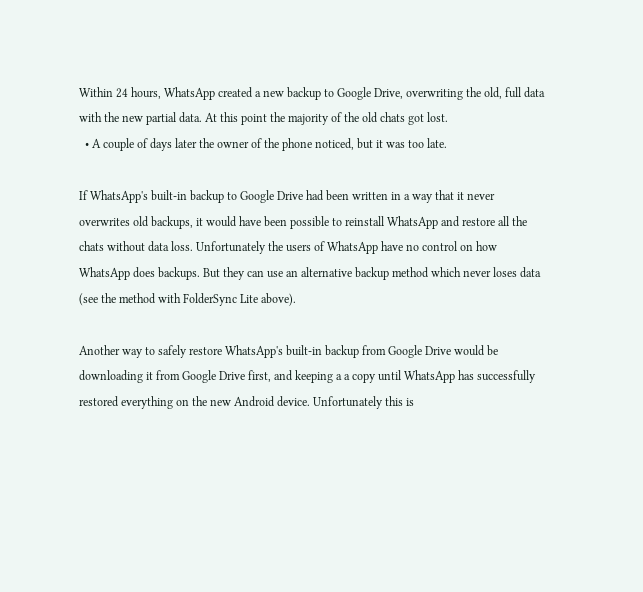Within 24 hours, WhatsApp created a new backup to Google Drive, overwriting the old, full data with the new partial data. At this point the majority of the old chats got lost.
  • A couple of days later the owner of the phone noticed, but it was too late.

If WhatsApp's built-in backup to Google Drive had been written in a way that it never overwrites old backups, it would have been possible to reinstall WhatsApp and restore all the chats without data loss. Unfortunately the users of WhatsApp have no control on how WhatsApp does backups. But they can use an alternative backup method which never loses data (see the method with FolderSync Lite above).

Another way to safely restore WhatsApp's built-in backup from Google Drive would be downloading it from Google Drive first, and keeping a a copy until WhatsApp has successfully restored everything on the new Android device. Unfortunately this is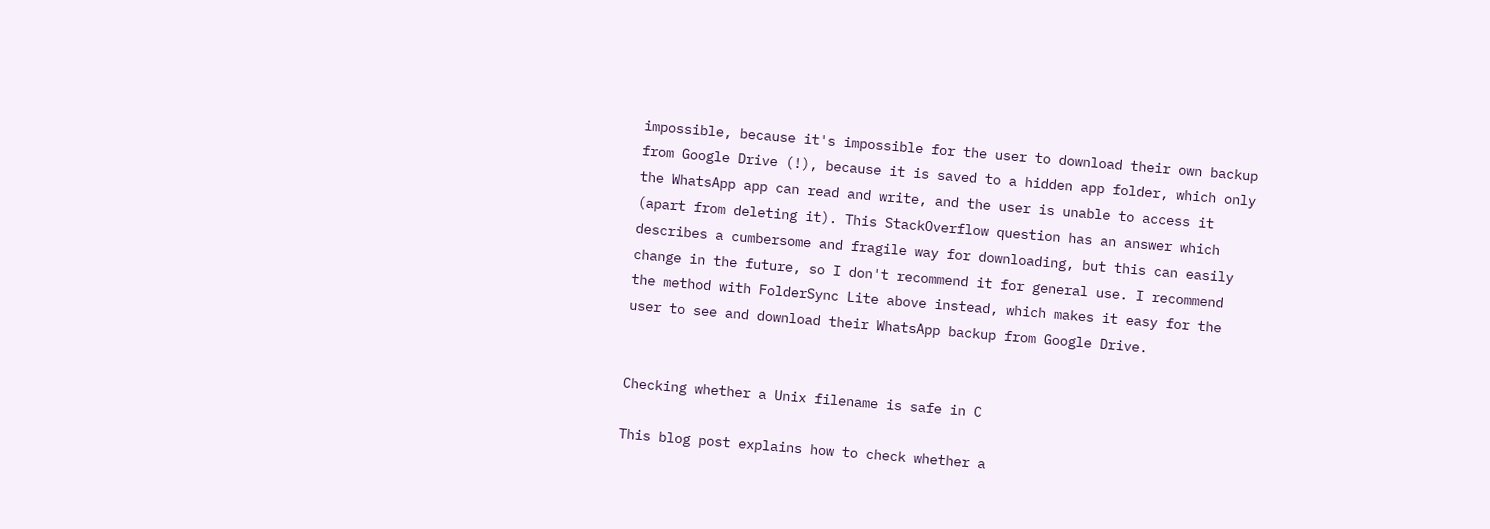impossible, because it's impossible for the user to download their own backup from Google Drive (!), because it is saved to a hidden app folder, which only the WhatsApp app can read and write, and the user is unable to access it (apart from deleting it). This StackOverflow question has an answer which describes a cumbersome and fragile way for downloading, but this can easily change in the future, so I don't recommend it for general use. I recommend the method with FolderSync Lite above instead, which makes it easy for the user to see and download their WhatsApp backup from Google Drive.


Checking whether a Unix filename is safe in C

This blog post explains how to check whether a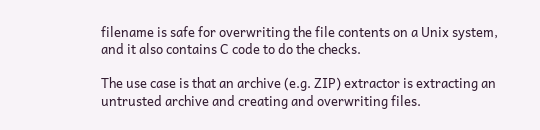filename is safe for overwriting the file contents on a Unix system, and it also contains C code to do the checks.

The use case is that an archive (e.g. ZIP) extractor is extracting an untrusted archive and creating and overwriting files.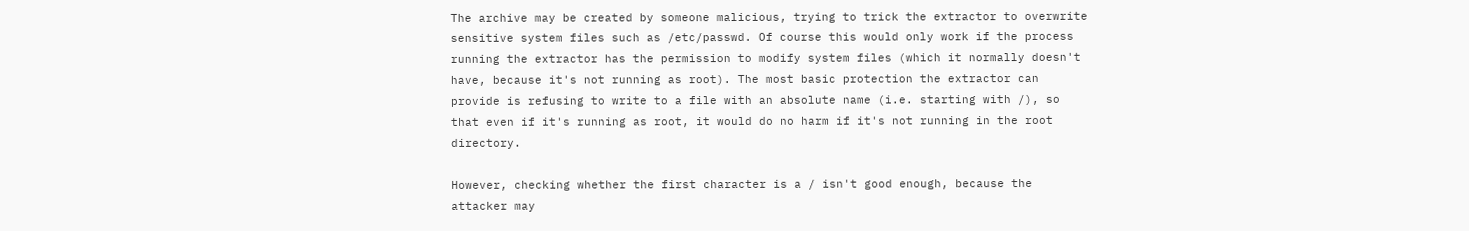The archive may be created by someone malicious, trying to trick the extractor to overwrite sensitive system files such as /etc/passwd. Of course this would only work if the process running the extractor has the permission to modify system files (which it normally doesn't have, because it's not running as root). The most basic protection the extractor can provide is refusing to write to a file with an absolute name (i.e. starting with /), so that even if it's running as root, it would do no harm if it's not running in the root directory.

However, checking whether the first character is a / isn't good enough, because the attacker may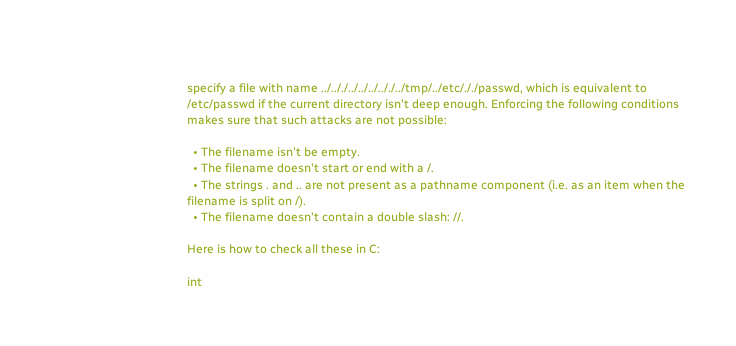specify a file with name ../.././../../../.././../tmp/../etc/././passwd, which is equivalent to /etc/passwd if the current directory isn't deep enough. Enforcing the following conditions makes sure that such attacks are not possible:

  • The filename isn't be empty.
  • The filename doesn't start or end with a /.
  • The strings . and .. are not present as a pathname component (i.e. as an item when the filename is split on /).
  • The filename doesn't contain a double slash: //.

Here is how to check all these in C:

int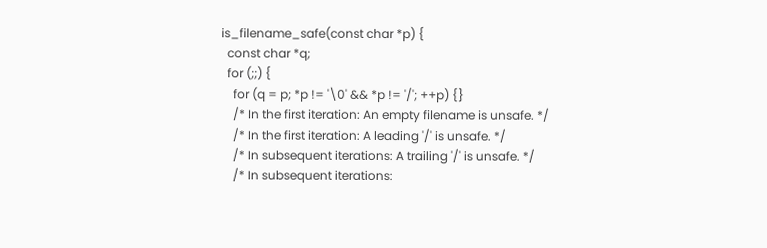is_filename_safe(const char *p) {
  const char *q;
  for (;;) {
    for (q = p; *p != '\0' && *p != '/'; ++p) {}
    /* In the first iteration: An empty filename is unsafe. */
    /* In the first iteration: A leading '/' is unsafe. */
    /* In subsequent iterations: A trailing '/' is unsafe. */
    /* In subsequent iterations: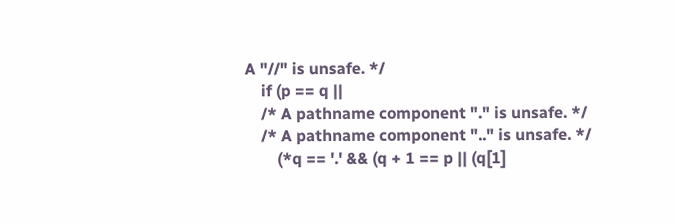A "//" is unsafe. */
    if (p == q ||
    /* A pathname component "." is unsafe. */
    /* A pathname component ".." is unsafe. */
        (*q == '.' && (q + 1 == p || (q[1]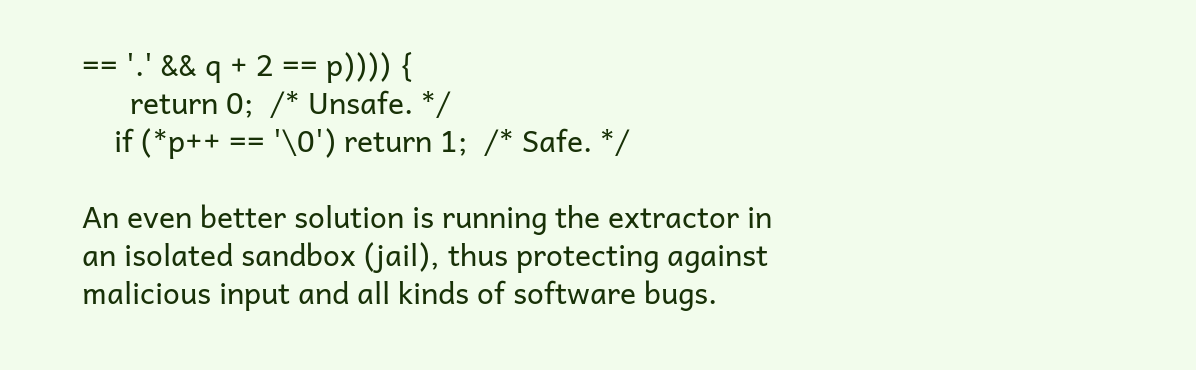== '.' && q + 2 == p)))) {
      return 0;  /* Unsafe. */
    if (*p++ == '\0') return 1;  /* Safe. */

An even better solution is running the extractor in an isolated sandbox (jail), thus protecting against malicious input and all kinds of software bugs.